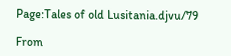Page:Tales of old Lusitania.djvu/79

From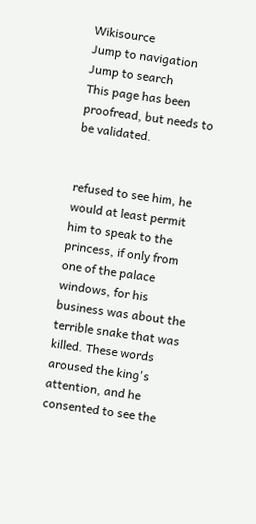Wikisource
Jump to navigation Jump to search
This page has been proofread, but needs to be validated.


refused to see him, he would at least permit him to speak to the princess, if only from one of the palace windows, for his business was about the terrible snake that was killed. These words aroused the king's attention, and he consented to see the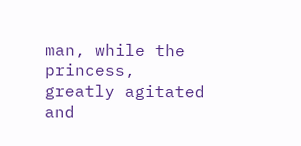man, while the princess, greatly agitated and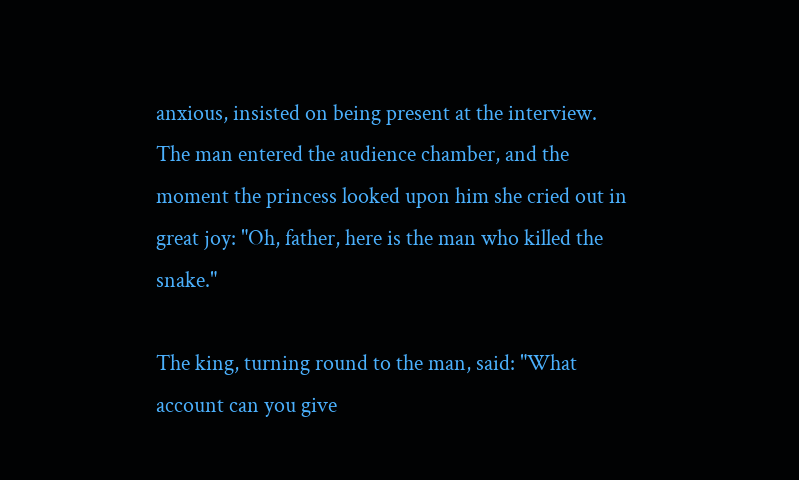anxious, insisted on being present at the interview. The man entered the audience chamber, and the moment the princess looked upon him she cried out in great joy: "Oh, father, here is the man who killed the snake."

The king, turning round to the man, said: "What account can you give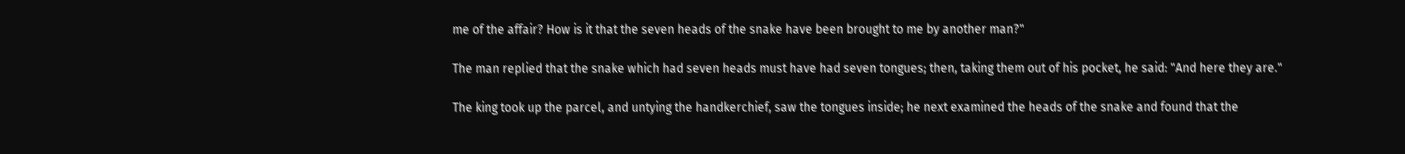me of the affair? How is it that the seven heads of the snake have been brought to me by another man?"

The man replied that the snake which had seven heads must have had seven tongues; then, taking them out of his pocket, he said: "And here they are."

The king took up the parcel, and untying the handkerchief, saw the tongues inside; he next examined the heads of the snake and found that the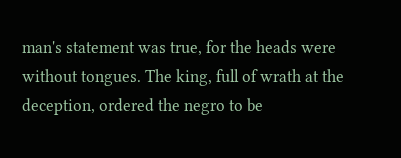man's statement was true, for the heads were without tongues. The king, full of wrath at the deception, ordered the negro to be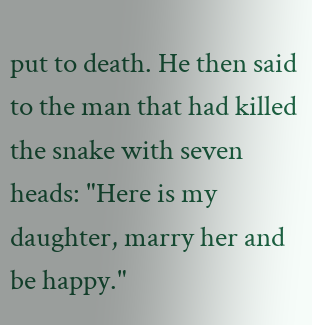put to death. He then said to the man that had killed the snake with seven heads: "Here is my daughter, marry her and be happy."